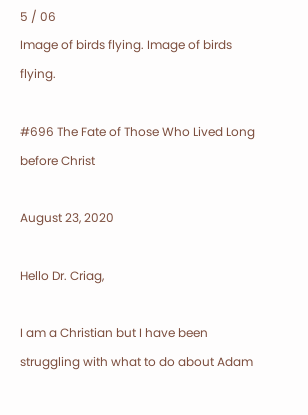5 / 06
Image of birds flying. Image of birds flying.

#696 The Fate of Those Who Lived Long before Christ

August 23, 2020

Hello Dr. Criag,

I am a Christian but I have been struggling with what to do about Adam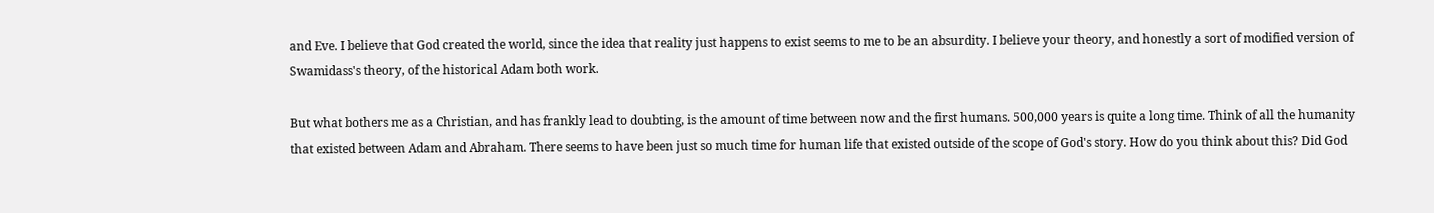and Eve. I believe that God created the world, since the idea that reality just happens to exist seems to me to be an absurdity. I believe your theory, and honestly a sort of modified version of Swamidass's theory, of the historical Adam both work.

But what bothers me as a Christian, and has frankly lead to doubting, is the amount of time between now and the first humans. 500,000 years is quite a long time. Think of all the humanity that existed between Adam and Abraham. There seems to have been just so much time for human life that existed outside of the scope of God's story. How do you think about this? Did God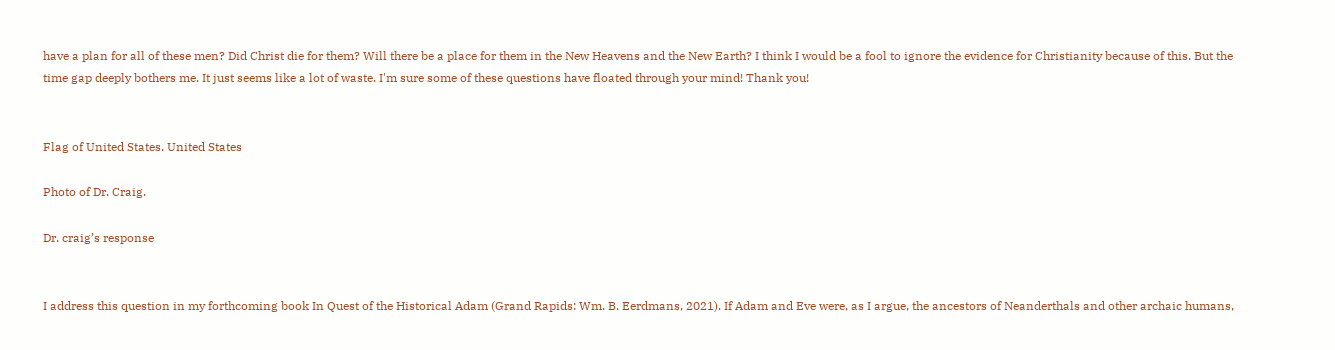have a plan for all of these men? Did Christ die for them? Will there be a place for them in the New Heavens and the New Earth? I think I would be a fool to ignore the evidence for Christianity because of this. But the time gap deeply bothers me. It just seems like a lot of waste. I'm sure some of these questions have floated through your mind! Thank you!


Flag of United States. United States

Photo of Dr. Craig.

Dr. craig’s response


I address this question in my forthcoming book In Quest of the Historical Adam (Grand Rapids: Wm. B. Eerdmans, 2021). If Adam and Eve were, as I argue, the ancestors of Neanderthals and other archaic humans,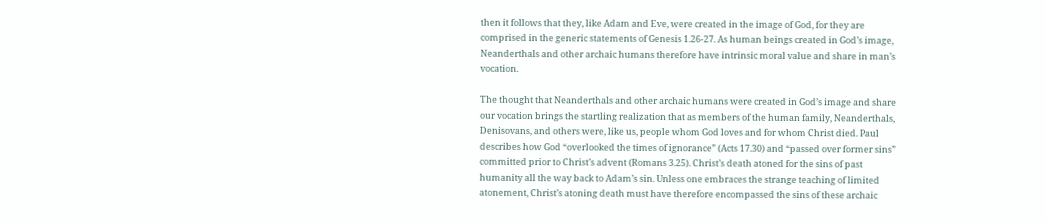then it follows that they, like Adam and Eve, were created in the image of God, for they are comprised in the generic statements of Genesis 1.26-27. As human beings created in God’s image, Neanderthals and other archaic humans therefore have intrinsic moral value and share in man’s vocation.

The thought that Neanderthals and other archaic humans were created in God’s image and share our vocation brings the startling realization that as members of the human family, Neanderthals, Denisovans, and others were, like us, people whom God loves and for whom Christ died. Paul describes how God “overlooked the times of ignorance” (Acts 17.30) and “passed over former sins” committed prior to Christ’s advent (Romans 3.25). Christ’s death atoned for the sins of past humanity all the way back to Adam’s sin. Unless one embraces the strange teaching of limited atonement, Christ’s atoning death must have therefore encompassed the sins of these archaic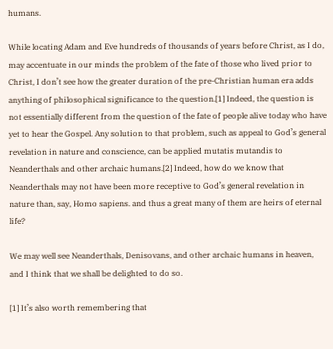humans.

While locating Adam and Eve hundreds of thousands of years before Christ, as I do, may accentuate in our minds the problem of the fate of those who lived prior to Christ, I don’t see how the greater duration of the pre-Christian human era adds anything of philosophical significance to the question.[1] Indeed, the question is not essentially different from the question of the fate of people alive today who have yet to hear the Gospel. Any solution to that problem, such as appeal to God’s general revelation in nature and conscience, can be applied mutatis mutandis to Neanderthals and other archaic humans.[2] Indeed, how do we know that Neanderthals may not have been more receptive to God’s general revelation in nature than, say, Homo sapiens. and thus a great many of them are heirs of eternal life?

We may well see Neanderthals, Denisovans, and other archaic humans in heaven, and I think that we shall be delighted to do so.

[1] It’s also worth remembering that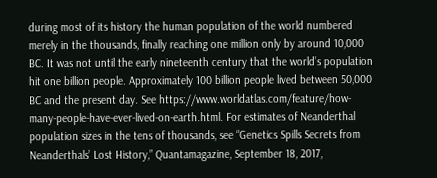during most of its history the human population of the world numbered merely in the thousands, finally reaching one million only by around 10,000 BC. It was not until the early nineteenth century that the world’s population hit one billion people. Approximately 100 billion people lived between 50,000 BC and the present day. See https://www.worldatlas.com/feature/how-many-people-have-ever-lived-on-earth.html. For estimates of Neanderthal population sizes in the tens of thousands, see “Genetics Spills Secrets from Neanderthals’ Lost History,” Quantamagazine, September 18, 2017,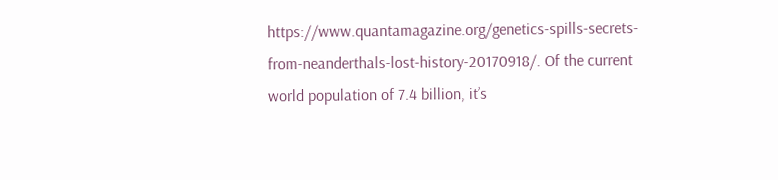https://www.quantamagazine.org/genetics-spills-secrets-from-neanderthals-lost-history-20170918/. Of the current world population of 7.4 billion, it’s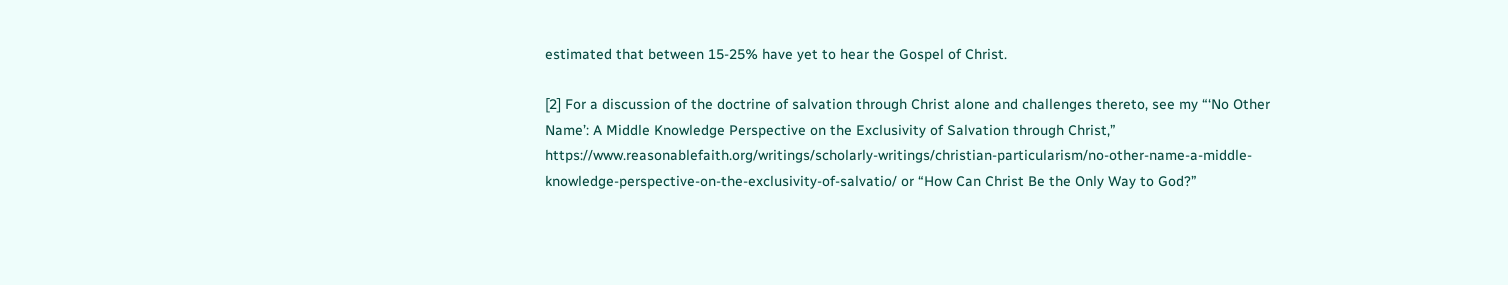estimated that between 15-25% have yet to hear the Gospel of Christ.

[2] For a discussion of the doctrine of salvation through Christ alone and challenges thereto, see my “‘No Other Name’: A Middle Knowledge Perspective on the Exclusivity of Salvation through Christ,” https://www.reasonablefaith.org/writings/scholarly-writings/christian-particularism/no-other-name-a-middle-knowledge-perspective-on-the-exclusivity-of-salvatio/ or “How Can Christ Be the Only Way to God?”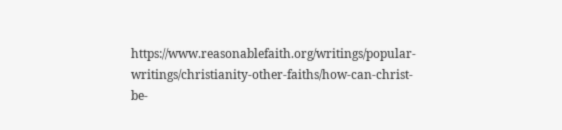https://www.reasonablefaith.org/writings/popular-writings/christianity-other-faiths/how-can-christ-be-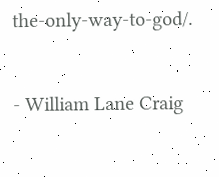the-only-way-to-god/.


- William Lane Craig